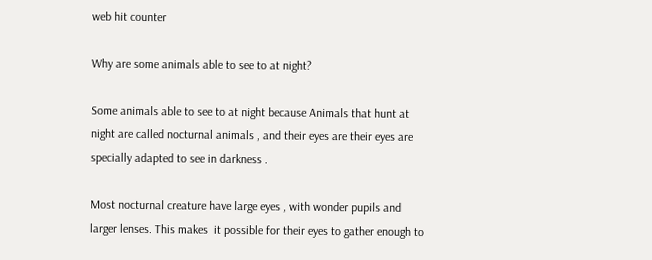web hit counter

Why are some animals able to see to at night?

Some animals able to see to at night because Animals that hunt at night are called nocturnal animals , and their eyes are their eyes are specially adapted to see in darkness .

Most nocturnal creature have large eyes , with wonder pupils and larger lenses. This makes  it possible for their eyes to gather enough to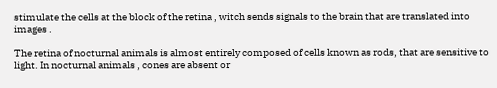stimulate the cells at the block of the retina , witch sends signals to the brain that are translated into images .

The retina of nocturnal animals is almost entirely composed of cells known as rods, that are sensitive to light. In nocturnal animals , cones are absent or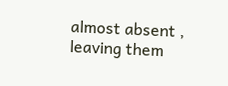almost absent , leaving them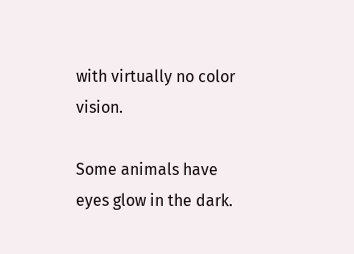with virtually no color vision.

Some animals have eyes glow in the dark.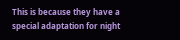This is because they have a special adaptation for night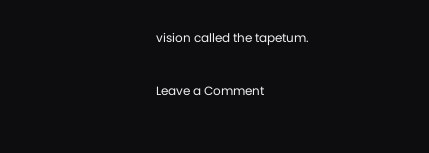vision called the tapetum.

Leave a Comment